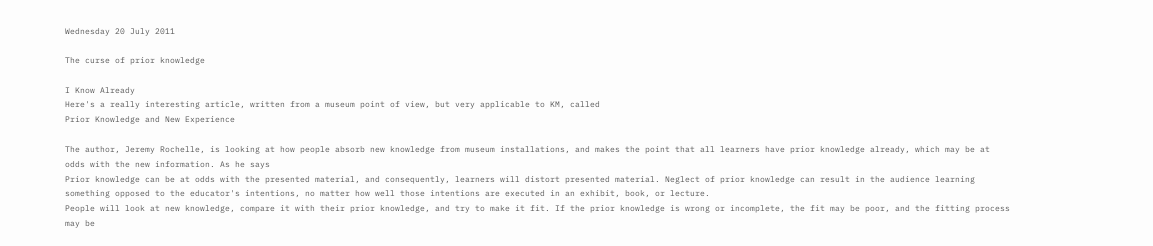Wednesday 20 July 2011

The curse of prior knowledge

I Know Already
Here's a really interesting article, written from a museum point of view, but very applicable to KM, called
Prior Knowledge and New Experience

The author, Jeremy Rochelle, is looking at how people absorb new knowledge from museum installations, and makes the point that all learners have prior knowledge already, which may be at odds with the new information. As he says
Prior knowledge can be at odds with the presented material, and consequently, learners will distort presented material. Neglect of prior knowledge can result in the audience learning something opposed to the educator's intentions, no matter how well those intentions are executed in an exhibit, book, or lecture.
People will look at new knowledge, compare it with their prior knowledge, and try to make it fit. If the prior knowledge is wrong or incomplete, the fit may be poor, and the fitting process may be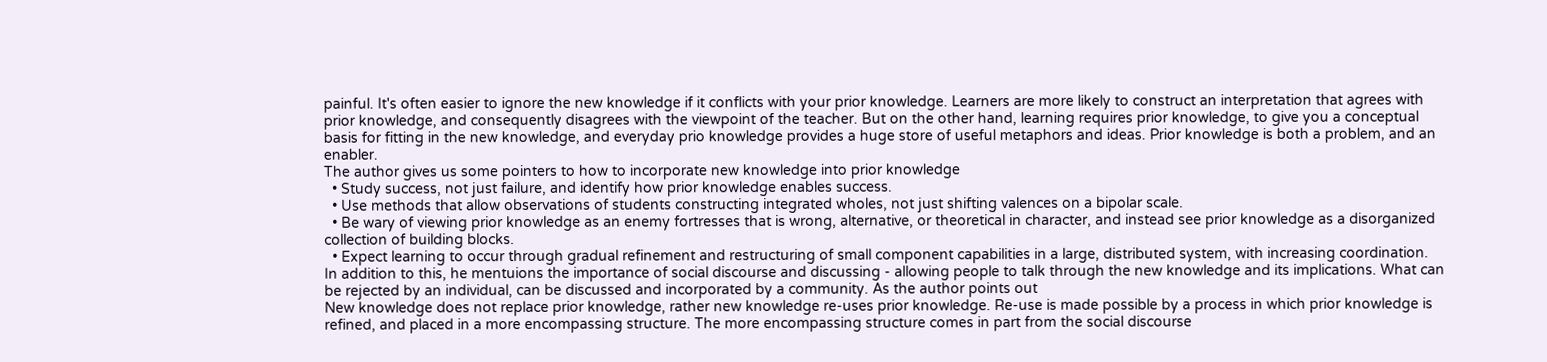painful. It's often easier to ignore the new knowledge if it conflicts with your prior knowledge. Learners are more likely to construct an interpretation that agrees with prior knowledge, and consequently disagrees with the viewpoint of the teacher. But on the other hand, learning requires prior knowledge, to give you a conceptual basis for fitting in the new knowledge, and everyday prio knowledge provides a huge store of useful metaphors and ideas. Prior knowledge is both a problem, and an enabler.
The author gives us some pointers to how to incorporate new knowledge into prior knowledge
  • Study success, not just failure, and identify how prior knowledge enables success.
  • Use methods that allow observations of students constructing integrated wholes, not just shifting valences on a bipolar scale.
  • Be wary of viewing prior knowledge as an enemy fortresses that is wrong, alternative, or theoretical in character, and instead see prior knowledge as a disorganized collection of building blocks.
  • Expect learning to occur through gradual refinement and restructuring of small component capabilities in a large, distributed system, with increasing coordination.
In addition to this, he mentuions the importance of social discourse and discussing - allowing people to talk through the new knowledge and its implications. What can be rejected by an individual, can be discussed and incorporated by a community. As the author points out
New knowledge does not replace prior knowledge, rather new knowledge re-uses prior knowledge. Re-use is made possible by a process in which prior knowledge is refined, and placed in a more encompassing structure. The more encompassing structure comes in part from the social discourse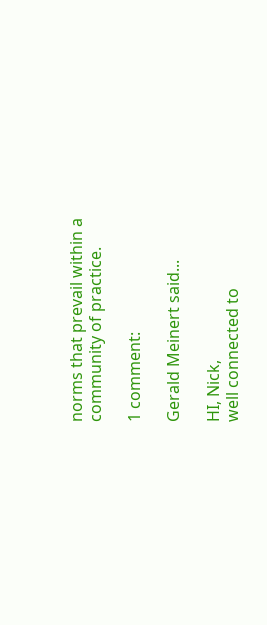norms that prevail within a community of practice.

1 comment:

Gerald Meinert said...

HI, Nick,
well connected to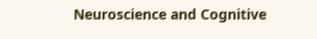Neuroscience and Cognitive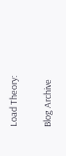Load Theory:

Blog Archive